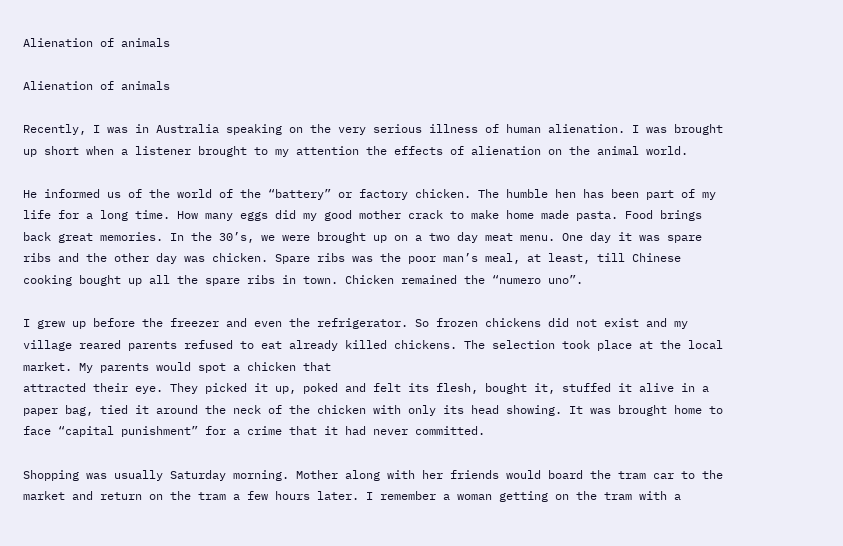Alienation of animals

Alienation of animals

Recently, I was in Australia speaking on the very serious illness of human alienation. I was brought up short when a listener brought to my attention the effects of alienation on the animal world.

He informed us of the world of the “battery” or factory chicken. The humble hen has been part of my life for a long time. How many eggs did my good mother crack to make home made pasta. Food brings back great memories. In the 30’s, we were brought up on a two day meat menu. One day it was spare ribs and the other day was chicken. Spare ribs was the poor man’s meal, at least, till Chinese cooking bought up all the spare ribs in town. Chicken remained the “numero uno”.

I grew up before the freezer and even the refrigerator. So frozen chickens did not exist and my village reared parents refused to eat already killed chickens. The selection took place at the local market. My parents would spot a chicken that
attracted their eye. They picked it up, poked and felt its flesh, bought it, stuffed it alive in a paper bag, tied it around the neck of the chicken with only its head showing. It was brought home to face “capital punishment” for a crime that it had never committed.

Shopping was usually Saturday morning. Mother along with her friends would board the tram car to the market and return on the tram a few hours later. I remember a woman getting on the tram with a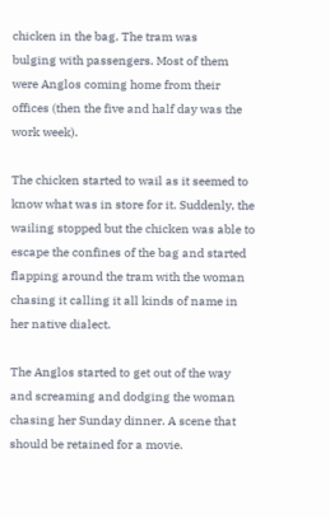chicken in the bag. The tram was
bulging with passengers. Most of them were Anglos coming home from their offices (then the five and half day was the work week).

The chicken started to wail as it seemed to know what was in store for it. Suddenly, the wailing stopped but the chicken was able to escape the confines of the bag and started flapping around the tram with the woman chasing it calling it all kinds of name in her native dialect.

The Anglos started to get out of the way and screaming and dodging the woman
chasing her Sunday dinner. A scene that should be retained for a movie.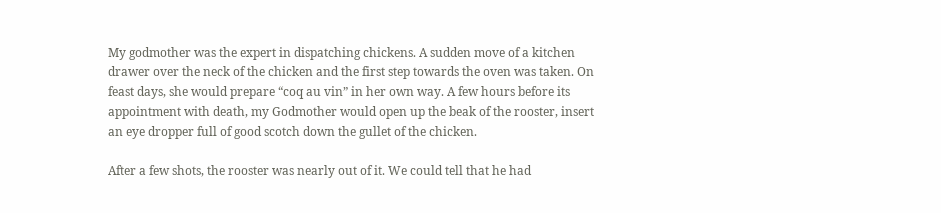My godmother was the expert in dispatching chickens. A sudden move of a kitchen drawer over the neck of the chicken and the first step towards the oven was taken. On feast days, she would prepare “coq au vin” in her own way. A few hours before its appointment with death, my Godmother would open up the beak of the rooster, insert an eye dropper full of good scotch down the gullet of the chicken.

After a few shots, the rooster was nearly out of it. We could tell that he had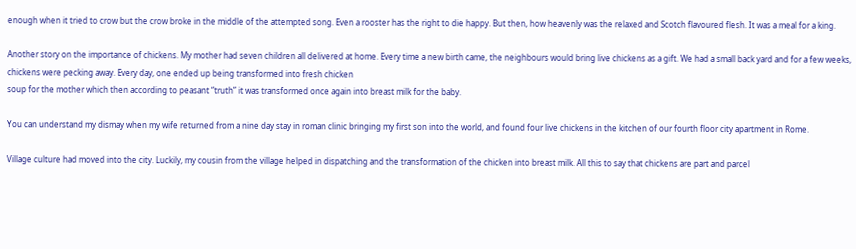enough when it tried to crow but the crow broke in the middle of the attempted song. Even a rooster has the right to die happy. But then, how heavenly was the relaxed and Scotch flavoured flesh. It was a meal for a king.

Another story on the importance of chickens. My mother had seven children all delivered at home. Every time a new birth came, the neighbours would bring live chickens as a gift. We had a small back yard and for a few weeks, chickens were pecking away. Every day, one ended up being transformed into fresh chicken
soup for the mother which then according to peasant “truth” it was transformed once again into breast milk for the baby.

You can understand my dismay when my wife returned from a nine day stay in roman clinic bringing my first son into the world, and found four live chickens in the kitchen of our fourth floor city apartment in Rome.

Village culture had moved into the city. Luckily, my cousin from the village helped in dispatching and the transformation of the chicken into breast milk. All this to say that chickens are part and parcel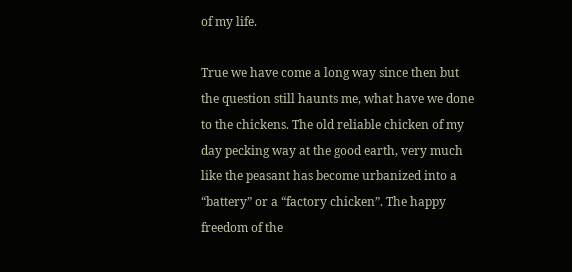of my life.

True we have come a long way since then but the question still haunts me, what have we done to the chickens. The old reliable chicken of my day pecking way at the good earth, very much like the peasant has become urbanized into a “battery” or a “factory chicken”. The happy freedom of the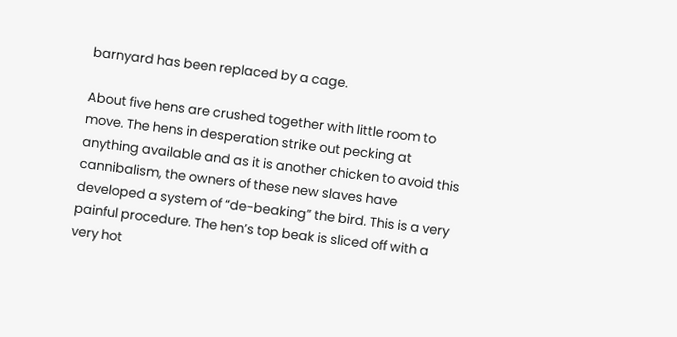barnyard has been replaced by a cage.

About five hens are crushed together with little room to move. The hens in desperation strike out pecking at anything available and as it is another chicken to avoid this cannibalism, the owners of these new slaves have developed a system of “de-beaking” the bird. This is a very painful procedure. The hen’s top beak is sliced off with a very hot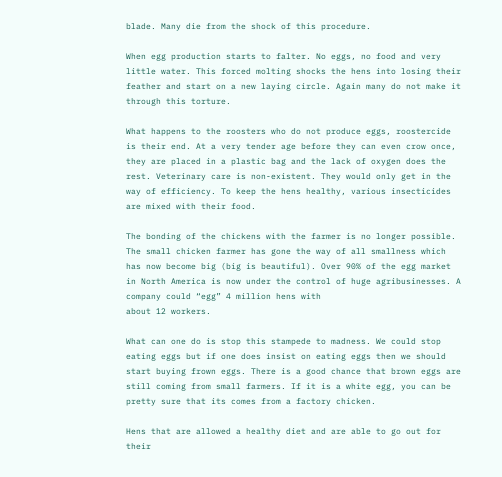blade. Many die from the shock of this procedure.

When egg production starts to falter. No eggs, no food and very little water. This forced molting shocks the hens into losing their feather and start on a new laying circle. Again many do not make it through this torture.

What happens to the roosters who do not produce eggs, roostercide is their end. At a very tender age before they can even crow once, they are placed in a plastic bag and the lack of oxygen does the rest. Veterinary care is non-existent. They would only get in the way of efficiency. To keep the hens healthy, various insecticides are mixed with their food.

The bonding of the chickens with the farmer is no longer possible. The small chicken farmer has gone the way of all smallness which has now become big (big is beautiful). Over 90% of the egg market in North America is now under the control of huge agribusinesses. A company could “egg” 4 million hens with
about 12 workers.

What can one do is stop this stampede to madness. We could stop eating eggs but if one does insist on eating eggs then we should start buying frown eggs. There is a good chance that brown eggs are still coming from small farmers. If it is a white egg, you can be pretty sure that its comes from a factory chicken.

Hens that are allowed a healthy diet and are able to go out for their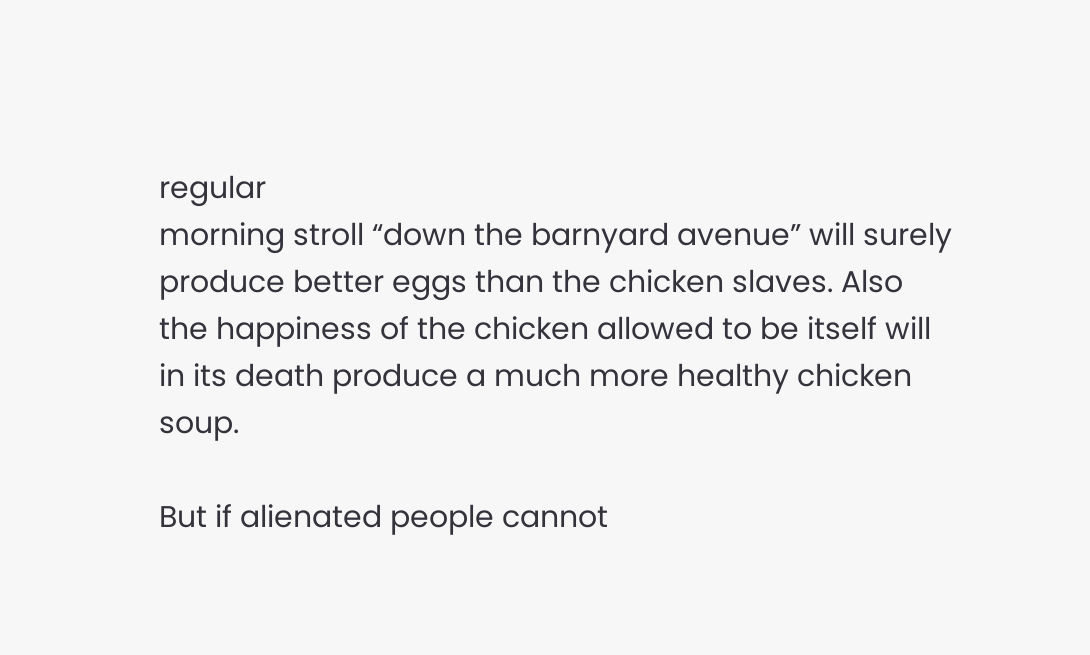regular
morning stroll “down the barnyard avenue” will surely produce better eggs than the chicken slaves. Also the happiness of the chicken allowed to be itself will in its death produce a much more healthy chicken soup.

But if alienated people cannot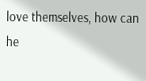love themselves, how can he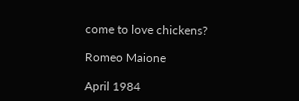come to love chickens?

Romeo Maione

April 1984